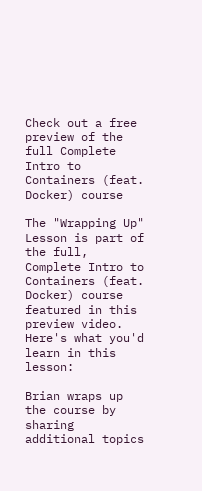Check out a free preview of the full Complete Intro to Containers (feat. Docker) course

The "Wrapping Up" Lesson is part of the full, Complete Intro to Containers (feat. Docker) course featured in this preview video. Here's what you'd learn in this lesson:

Brian wraps up the course by sharing additional topics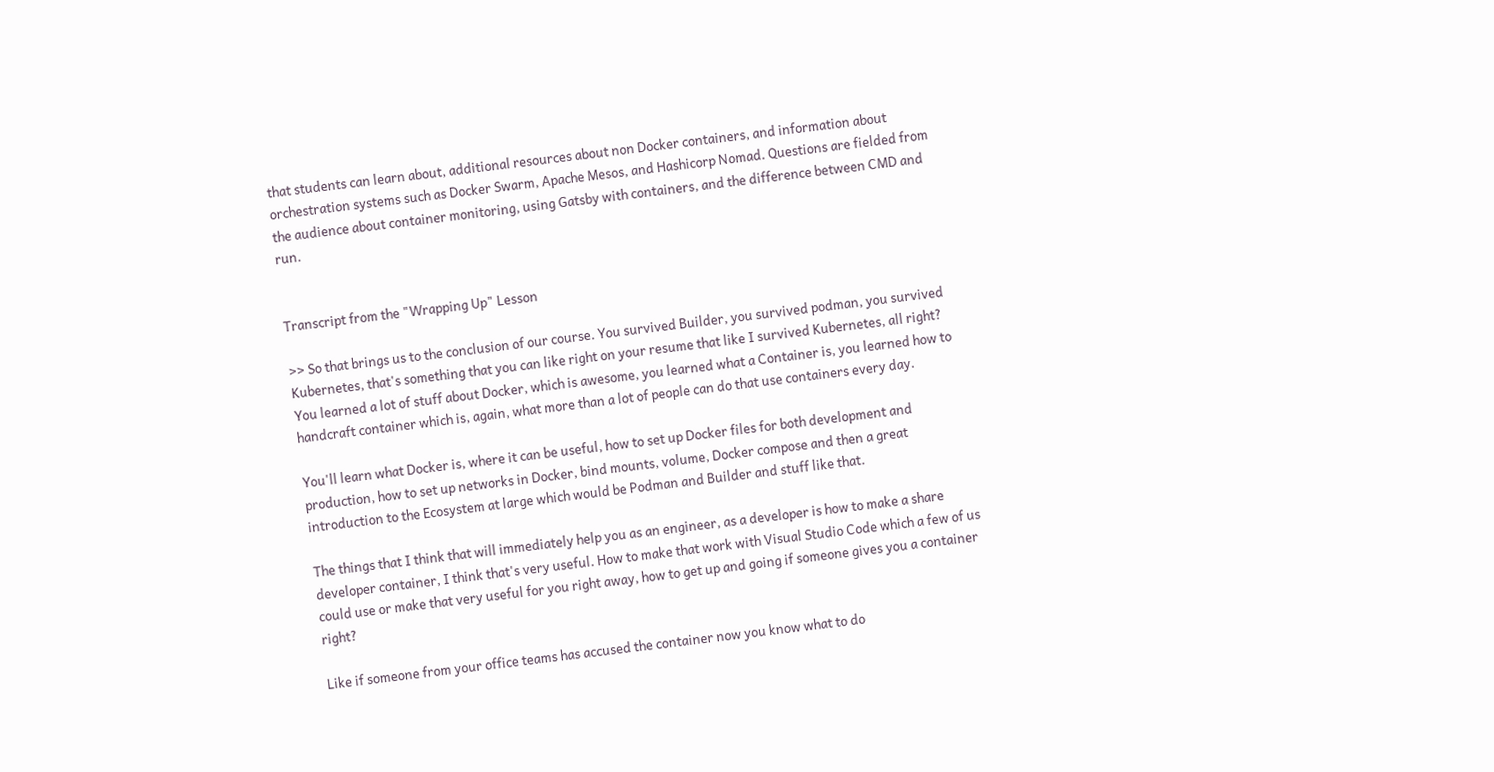that students can learn about, additional resources about non Docker containers, and information about orchestration systems such as Docker Swarm, Apache Mesos, and Hashicorp Nomad. Questions are fielded from the audience about container monitoring, using Gatsby with containers, and the difference between CMD and run.


Transcript from the "Wrapping Up" Lesson

>> So that brings us to the conclusion of our course. You survived Builder, you survived podman, you survived Kubernetes, that's something that you can like right on your resume that like I survived Kubernetes, all right? You learned a lot of stuff about Docker, which is awesome, you learned what a Container is, you learned how to handcraft container which is, again, what more than a lot of people can do that use containers every day.

You'll learn what Docker is, where it can be useful, how to set up Docker files for both development and production, how to set up networks in Docker, bind mounts, volume, Docker compose and then a great introduction to the Ecosystem at large which would be Podman and Builder and stuff like that.

The things that I think that will immediately help you as an engineer, as a developer is how to make a share developer container, I think that's very useful. How to make that work with Visual Studio Code which a few of us could use or make that very useful for you right away, how to get up and going if someone gives you a container right?

Like if someone from your office teams has accused the container now you know what to do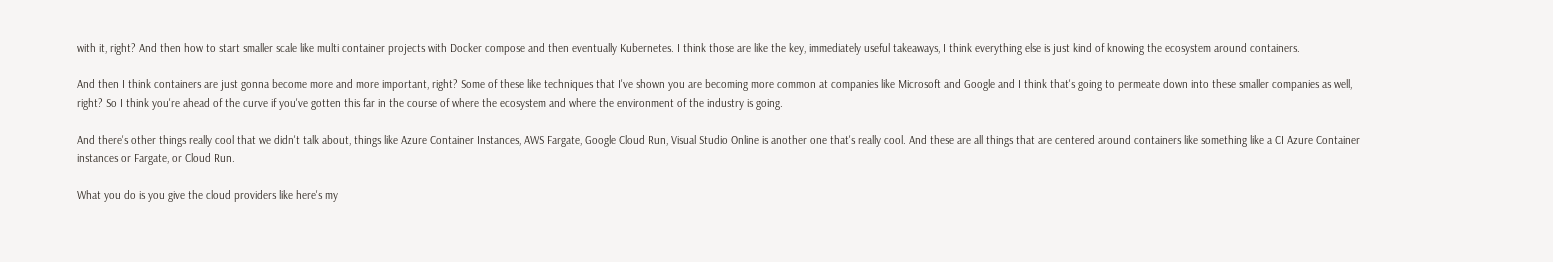with it, right? And then how to start smaller scale like multi container projects with Docker compose and then eventually Kubernetes. I think those are like the key, immediately useful takeaways, I think everything else is just kind of knowing the ecosystem around containers.

And then I think containers are just gonna become more and more important, right? Some of these like techniques that I've shown you are becoming more common at companies like Microsoft and Google and I think that's going to permeate down into these smaller companies as well, right? So I think you're ahead of the curve if you've gotten this far in the course of where the ecosystem and where the environment of the industry is going.

And there's other things really cool that we didn't talk about, things like Azure Container Instances, AWS Fargate, Google Cloud Run, Visual Studio Online is another one that's really cool. And these are all things that are centered around containers like something like a CI Azure Container instances or Fargate, or Cloud Run.

What you do is you give the cloud providers like here's my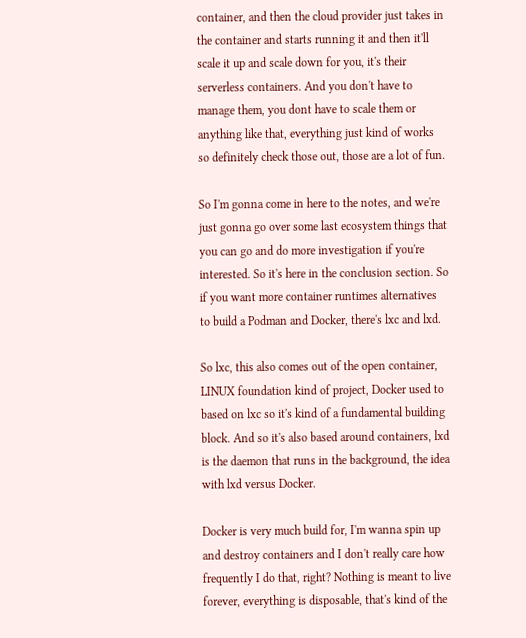container, and then the cloud provider just takes in the container and starts running it and then it'll scale it up and scale down for you, it's their serverless containers. And you don't have to manage them, you dont have to scale them or anything like that, everything just kind of works so definitely check those out, those are a lot of fun.

So I'm gonna come in here to the notes, and we're just gonna go over some last ecosystem things that you can go and do more investigation if you're interested. So it's here in the conclusion section. So if you want more container runtimes alternatives to build a Podman and Docker, there's lxc and lxd.

So lxc, this also comes out of the open container, LINUX foundation kind of project, Docker used to based on lxc so it's kind of a fundamental building block. And so it's also based around containers, lxd is the daemon that runs in the background, the idea with lxd versus Docker.

Docker is very much build for, I'm wanna spin up and destroy containers and I don't really care how frequently I do that, right? Nothing is meant to live forever, everything is disposable, that's kind of the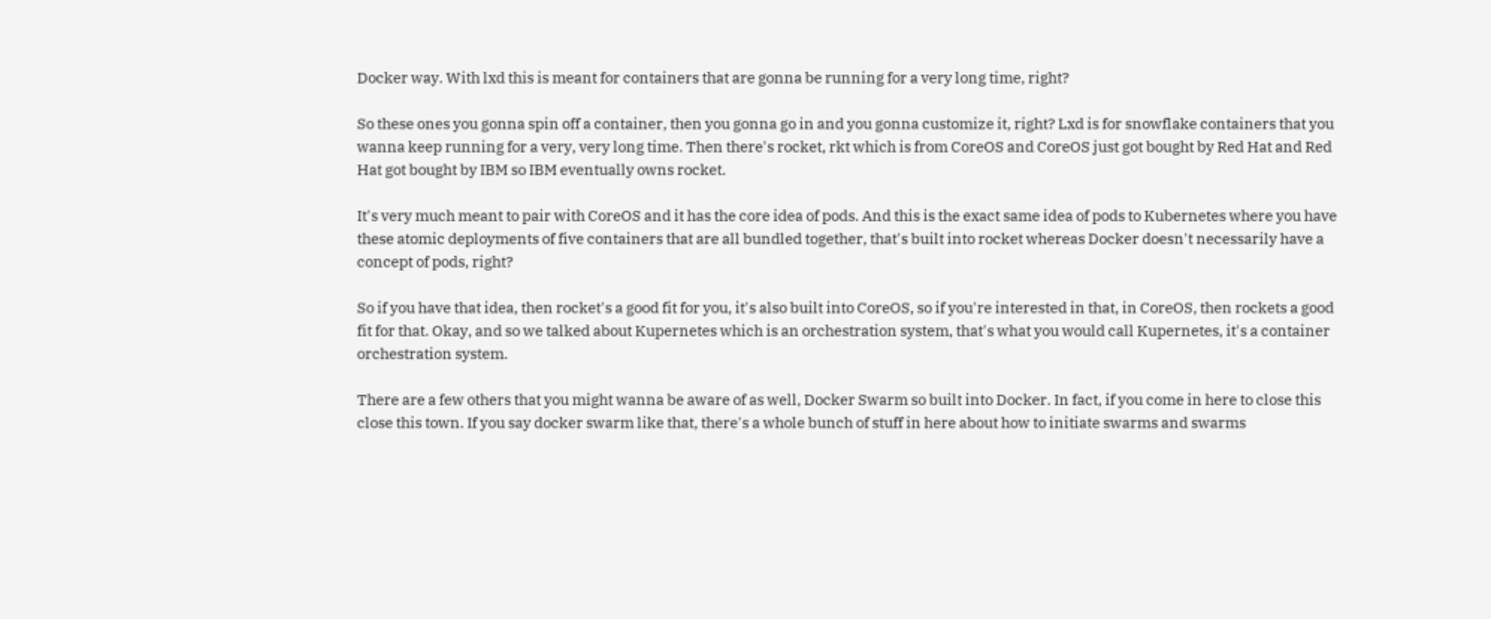Docker way. With lxd this is meant for containers that are gonna be running for a very long time, right?

So these ones you gonna spin off a container, then you gonna go in and you gonna customize it, right? Lxd is for snowflake containers that you wanna keep running for a very, very long time. Then there's rocket, rkt which is from CoreOS and CoreOS just got bought by Red Hat and Red Hat got bought by IBM so IBM eventually owns rocket.

It's very much meant to pair with CoreOS and it has the core idea of pods. And this is the exact same idea of pods to Kubernetes where you have these atomic deployments of five containers that are all bundled together, that's built into rocket whereas Docker doesn't necessarily have a concept of pods, right?

So if you have that idea, then rocket's a good fit for you, it's also built into CoreOS, so if you're interested in that, in CoreOS, then rockets a good fit for that. Okay, and so we talked about Kupernetes which is an orchestration system, that's what you would call Kupernetes, it's a container orchestration system.

There are a few others that you might wanna be aware of as well, Docker Swarm so built into Docker. In fact, if you come in here to close this close this town. If you say docker swarm like that, there's a whole bunch of stuff in here about how to initiate swarms and swarms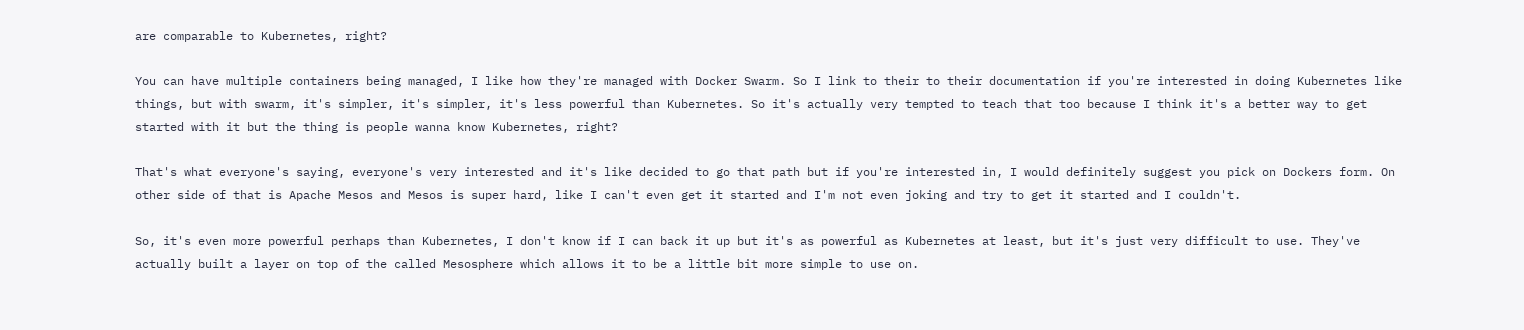are comparable to Kubernetes, right?

You can have multiple containers being managed, I like how they're managed with Docker Swarm. So I link to their to their documentation if you're interested in doing Kubernetes like things, but with swarm, it's simpler, it's simpler, it's less powerful than Kubernetes. So it's actually very tempted to teach that too because I think it's a better way to get started with it but the thing is people wanna know Kubernetes, right?

That's what everyone's saying, everyone's very interested and it's like decided to go that path but if you're interested in, I would definitely suggest you pick on Dockers form. On other side of that is Apache Mesos and Mesos is super hard, like I can't even get it started and I'm not even joking and try to get it started and I couldn't.

So, it's even more powerful perhaps than Kubernetes, I don't know if I can back it up but it's as powerful as Kubernetes at least, but it's just very difficult to use. They've actually built a layer on top of the called Mesosphere which allows it to be a little bit more simple to use on.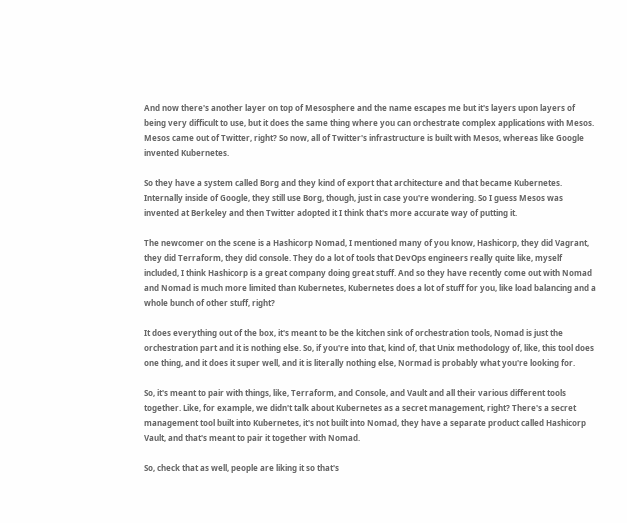And now there's another layer on top of Mesosphere and the name escapes me but it's layers upon layers of being very difficult to use, but it does the same thing where you can orchestrate complex applications with Mesos. Mesos came out of Twitter, right? So now, all of Twitter's infrastructure is built with Mesos, whereas like Google invented Kubernetes.

So they have a system called Borg and they kind of export that architecture and that became Kubernetes. Internally inside of Google, they still use Borg, though, just in case you're wondering. So I guess Mesos was invented at Berkeley and then Twitter adopted it I think that's more accurate way of putting it.

The newcomer on the scene is a Hashicorp Nomad, I mentioned many of you know, Hashicorp, they did Vagrant, they did Terraform, they did console. They do a lot of tools that DevOps engineers really quite like, myself included, I think Hashicorp is a great company doing great stuff. And so they have recently come out with Nomad and Nomad is much more limited than Kubernetes, Kubernetes does a lot of stuff for you, like load balancing and a whole bunch of other stuff, right?

It does everything out of the box, it's meant to be the kitchen sink of orchestration tools, Nomad is just the orchestration part and it is nothing else. So, if you're into that, kind of, that Unix methodology of, like, this tool does one thing, and it does it super well, and it is literally nothing else, Normad is probably what you're looking for.

So, it's meant to pair with things, like, Terraform, and Console, and Vault and all their various different tools together. Like, for example, we didn't talk about Kubernetes as a secret management, right? There's a secret management tool built into Kubernetes, it's not built into Nomad, they have a separate product called Hashicorp Vault, and that's meant to pair it together with Nomad.

So, check that as well, people are liking it so that's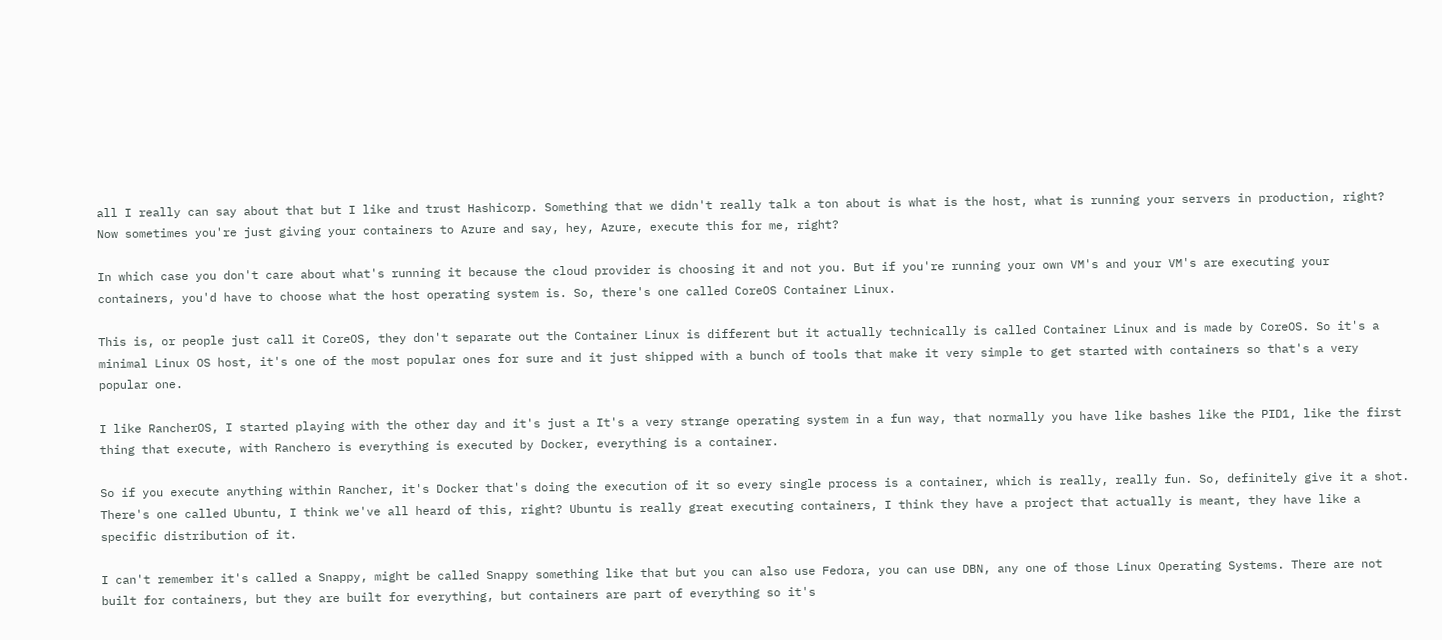all I really can say about that but I like and trust Hashicorp. Something that we didn't really talk a ton about is what is the host, what is running your servers in production, right? Now sometimes you're just giving your containers to Azure and say, hey, Azure, execute this for me, right?

In which case you don't care about what's running it because the cloud provider is choosing it and not you. But if you're running your own VM's and your VM's are executing your containers, you'd have to choose what the host operating system is. So, there's one called CoreOS Container Linux.

This is, or people just call it CoreOS, they don't separate out the Container Linux is different but it actually technically is called Container Linux and is made by CoreOS. So it's a minimal Linux OS host, it's one of the most popular ones for sure and it just shipped with a bunch of tools that make it very simple to get started with containers so that's a very popular one.

I like RancherOS, I started playing with the other day and it's just a It's a very strange operating system in a fun way, that normally you have like bashes like the PID1, like the first thing that execute, with Ranchero is everything is executed by Docker, everything is a container.

So if you execute anything within Rancher, it's Docker that's doing the execution of it so every single process is a container, which is really, really fun. So, definitely give it a shot. There's one called Ubuntu, I think we've all heard of this, right? Ubuntu is really great executing containers, I think they have a project that actually is meant, they have like a specific distribution of it.

I can't remember it's called a Snappy, might be called Snappy something like that but you can also use Fedora, you can use DBN, any one of those Linux Operating Systems. There are not built for containers, but they are built for everything, but containers are part of everything so it's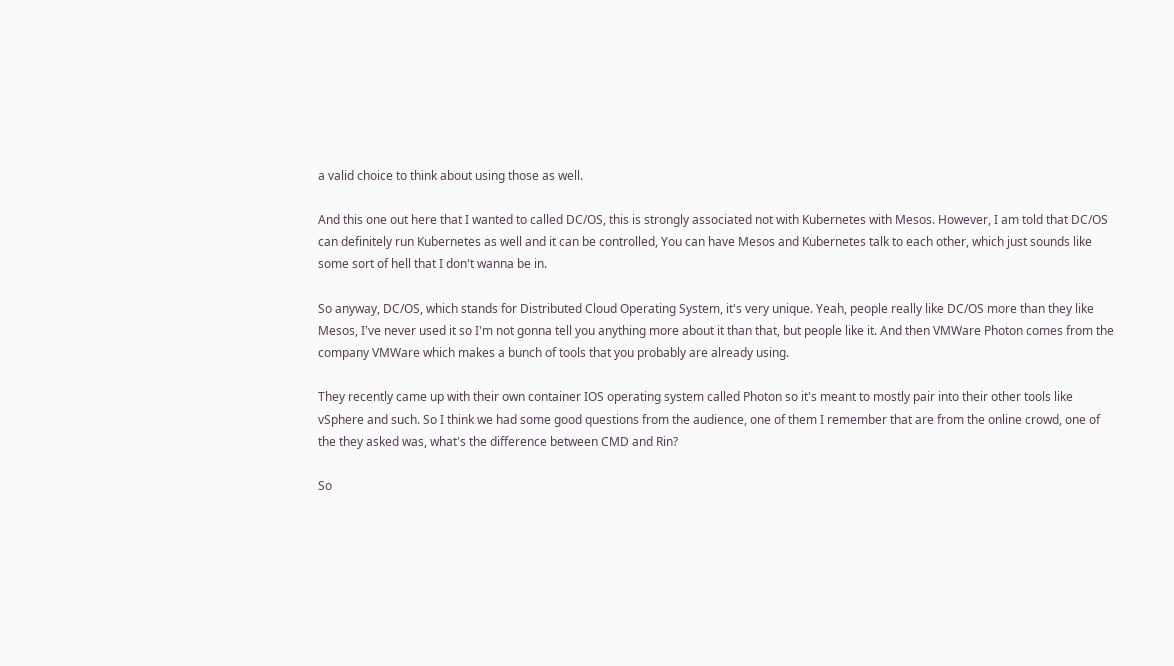a valid choice to think about using those as well.

And this one out here that I wanted to called DC/OS, this is strongly associated not with Kubernetes with Mesos. However, I am told that DC/OS can definitely run Kubernetes as well and it can be controlled, You can have Mesos and Kubernetes talk to each other, which just sounds like some sort of hell that I don't wanna be in.

So anyway, DC/OS, which stands for Distributed Cloud Operating System, it's very unique. Yeah, people really like DC/OS more than they like Mesos, I've never used it so I'm not gonna tell you anything more about it than that, but people like it. And then VMWare Photon comes from the company VMWare which makes a bunch of tools that you probably are already using.

They recently came up with their own container IOS operating system called Photon so it's meant to mostly pair into their other tools like vSphere and such. So I think we had some good questions from the audience, one of them I remember that are from the online crowd, one of the they asked was, what's the difference between CMD and Rin?

So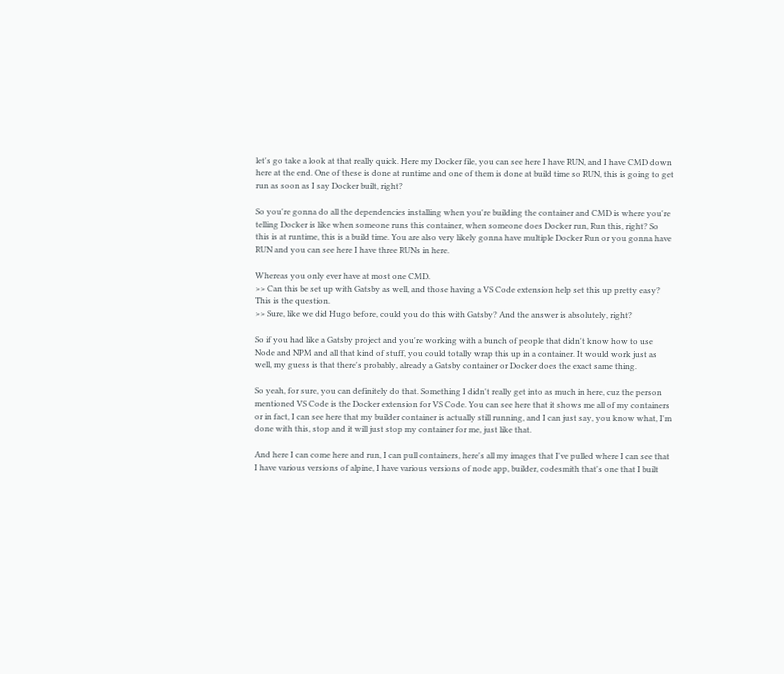let's go take a look at that really quick. Here my Docker file, you can see here I have RUN, and I have CMD down here at the end. One of these is done at runtime and one of them is done at build time so RUN, this is going to get run as soon as I say Docker built, right?

So you're gonna do all the dependencies installing when you're building the container and CMD is where you're telling Docker is like when someone runs this container, when someone does Docker run, Run this, right? So this is at runtime, this is a build time. You are also very likely gonna have multiple Docker Run or you gonna have RUN and you can see here I have three RUNs in here.

Whereas you only ever have at most one CMD.
>> Can this be set up with Gatsby as well, and those having a VS Code extension help set this up pretty easy? This is the question.
>> Sure, like we did Hugo before, could you do this with Gatsby? And the answer is absolutely, right?

So if you had like a Gatsby project and you're working with a bunch of people that didn't know how to use Node and NPM and all that kind of stuff, you could totally wrap this up in a container. It would work just as well, my guess is that there's probably, already a Gatsby container or Docker does the exact same thing.

So yeah, for sure, you can definitely do that. Something I didn't really get into as much in here, cuz the person mentioned VS Code is the Docker extension for VS Code. You can see here that it shows me all of my containers or in fact, I can see here that my builder container is actually still running, and I can just say, you know what, I'm done with this, stop and it will just stop my container for me, just like that.

And here I can come here and run, I can pull containers, here's all my images that I've pulled where I can see that I have various versions of alpine, I have various versions of node app, builder, codesmith that's one that I built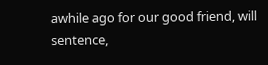awhile ago for our good friend, will sentence,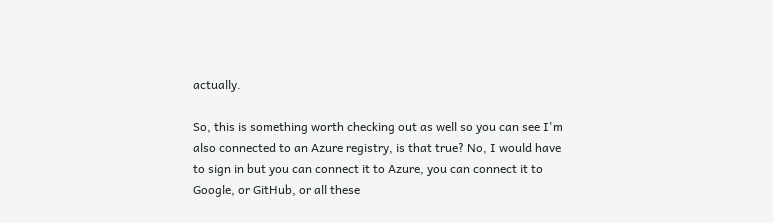actually.

So, this is something worth checking out as well so you can see I'm also connected to an Azure registry, is that true? No, I would have to sign in but you can connect it to Azure, you can connect it to Google, or GitHub, or all these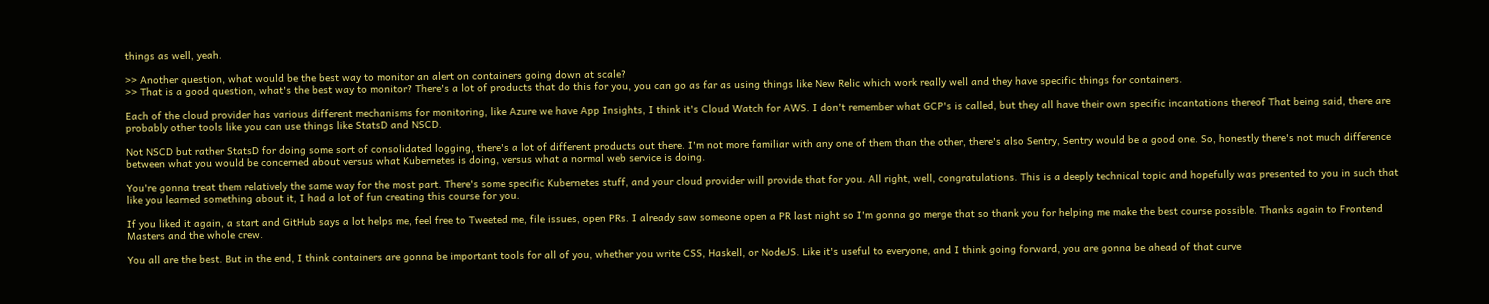things as well, yeah.

>> Another question, what would be the best way to monitor an alert on containers going down at scale?
>> That is a good question, what's the best way to monitor? There's a lot of products that do this for you, you can go as far as using things like New Relic which work really well and they have specific things for containers.

Each of the cloud provider has various different mechanisms for monitoring, like Azure we have App Insights, I think it's Cloud Watch for AWS. I don't remember what GCP's is called, but they all have their own specific incantations thereof That being said, there are probably other tools like you can use things like StatsD and NSCD.

Not NSCD but rather StatsD for doing some sort of consolidated logging, there's a lot of different products out there. I'm not more familiar with any one of them than the other, there's also Sentry, Sentry would be a good one. So, honestly there's not much difference between what you would be concerned about versus what Kubernetes is doing, versus what a normal web service is doing.

You're gonna treat them relatively the same way for the most part. There's some specific Kubernetes stuff, and your cloud provider will provide that for you. All right, well, congratulations. This is a deeply technical topic and hopefully was presented to you in such that like you learned something about it, I had a lot of fun creating this course for you.

If you liked it again, a start and GitHub says a lot helps me, feel free to Tweeted me, file issues, open PRs. I already saw someone open a PR last night so I'm gonna go merge that so thank you for helping me make the best course possible. Thanks again to Frontend Masters and the whole crew.

You all are the best. But in the end, I think containers are gonna be important tools for all of you, whether you write CSS, Haskell, or NodeJS. Like it's useful to everyone, and I think going forward, you are gonna be ahead of that curve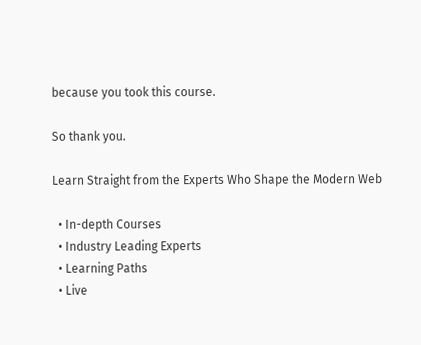because you took this course.

So thank you.

Learn Straight from the Experts Who Shape the Modern Web

  • In-depth Courses
  • Industry Leading Experts
  • Learning Paths
  • Live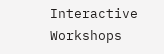Interactive Workshops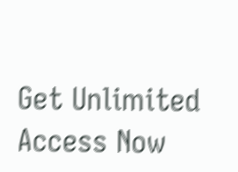Get Unlimited Access Now